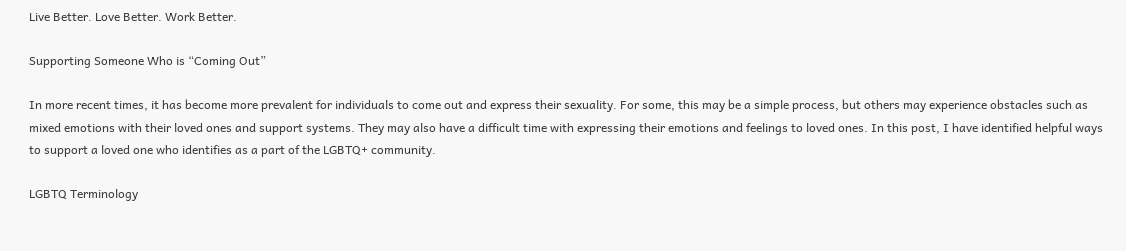Live Better. Love Better. Work Better.

Supporting Someone Who is “Coming Out”

In more recent times, it has become more prevalent for individuals to come out and express their sexuality. For some, this may be a simple process, but others may experience obstacles such as mixed emotions with their loved ones and support systems. They may also have a difficult time with expressing their emotions and feelings to loved ones. In this post, I have identified helpful ways to support a loved one who identifies as a part of the LGBTQ+ community.

LGBTQ Terminology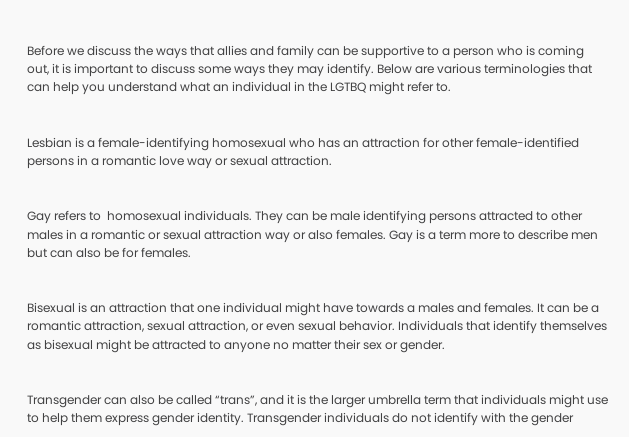Before we discuss the ways that allies and family can be supportive to a person who is coming out, it is important to discuss some ways they may identify. Below are various terminologies that can help you understand what an individual in the LGTBQ might refer to.


Lesbian is a female-identifying homosexual who has an attraction for other female-identified persons in a romantic love way or sexual attraction.


Gay refers to  homosexual individuals. They can be male identifying persons attracted to other males in a romantic or sexual attraction way or also females. Gay is a term more to describe men but can also be for females.


Bisexual is an attraction that one individual might have towards a males and females. It can be a romantic attraction, sexual attraction, or even sexual behavior. Individuals that identify themselves as bisexual might be attracted to anyone no matter their sex or gender.


Transgender can also be called “trans”, and it is the larger umbrella term that individuals might use to help them express gender identity. Transgender individuals do not identify with the gender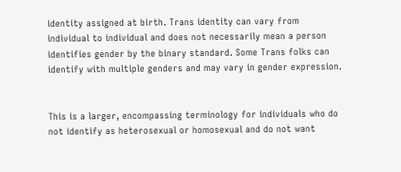identity assigned at birth. Trans identity can vary from individual to individual and does not necessarily mean a person identifies gender by the binary standard. Some Trans folks can identify with multiple genders and may vary in gender expression.


This is a larger, encompassing terminology for individuals who do not identify as heterosexual or homosexual and do not want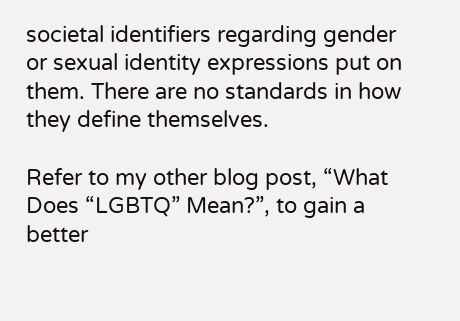societal identifiers regarding gender or sexual identity expressions put on them. There are no standards in how they define themselves.

Refer to my other blog post, “What Does “LGBTQ” Mean?”, to gain a better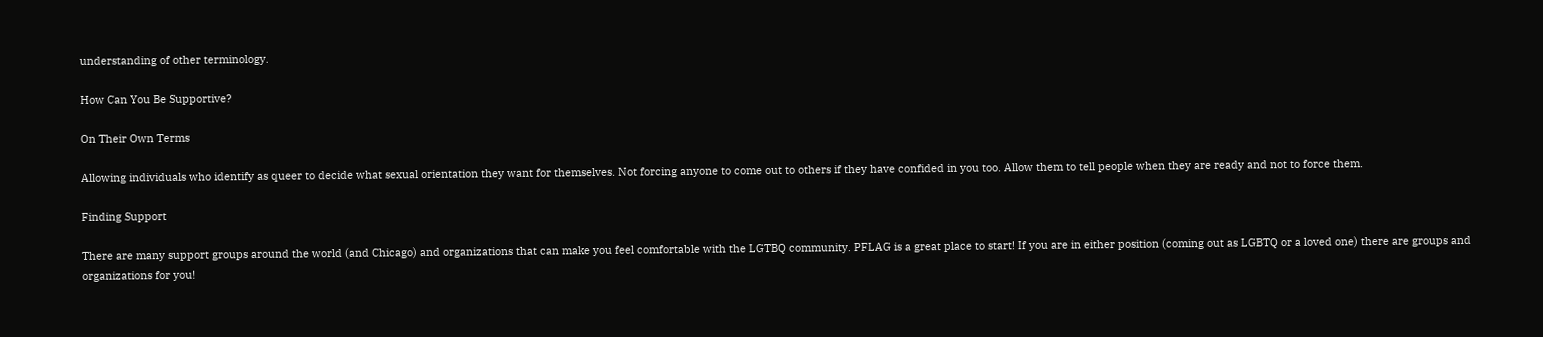understanding of other terminology.

How Can You Be Supportive?

On Their Own Terms

Allowing individuals who identify as queer to decide what sexual orientation they want for themselves. Not forcing anyone to come out to others if they have confided in you too. Allow them to tell people when they are ready and not to force them.

Finding Support

There are many support groups around the world (and Chicago) and organizations that can make you feel comfortable with the LGTBQ community. PFLAG is a great place to start! If you are in either position (coming out as LGBTQ or a loved one) there are groups and organizations for you!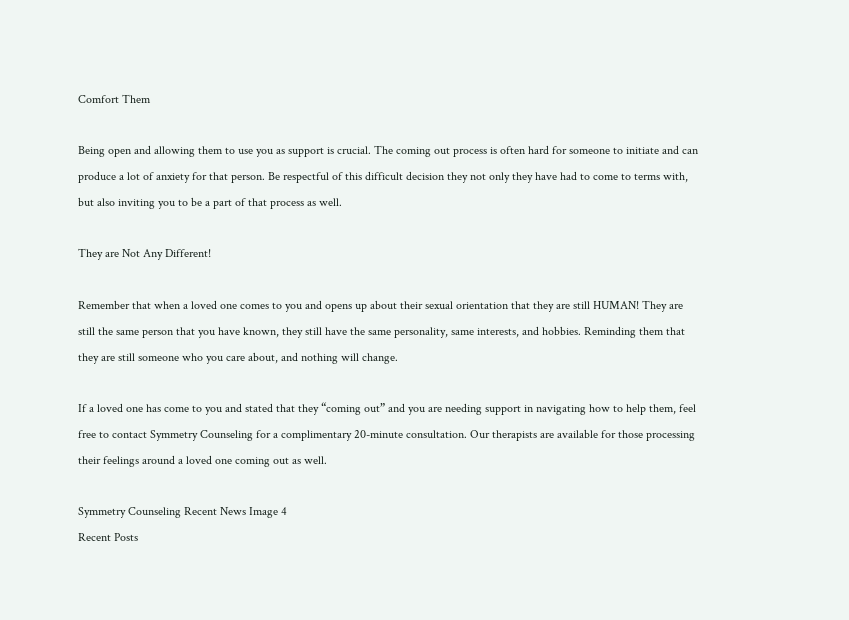Comfort Them

Being open and allowing them to use you as support is crucial. The coming out process is often hard for someone to initiate and can produce a lot of anxiety for that person. Be respectful of this difficult decision they not only they have had to come to terms with, but also inviting you to be a part of that process as well.

They are Not Any Different!

Remember that when a loved one comes to you and opens up about their sexual orientation that they are still HUMAN! They are still the same person that you have known, they still have the same personality, same interests, and hobbies. Reminding them that they are still someone who you care about, and nothing will change.

If a loved one has come to you and stated that they “coming out” and you are needing support in navigating how to help them, feel free to contact Symmetry Counseling for a complimentary 20-minute consultation. Our therapists are available for those processing their feelings around a loved one coming out as well.

Symmetry Counseling Recent News Image 4
Recent Posts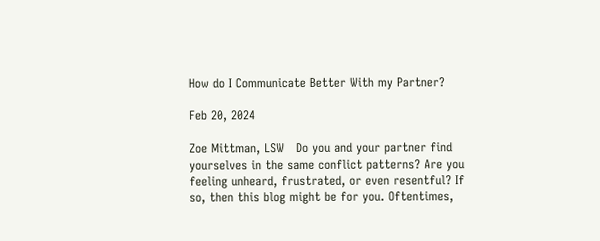How do I Communicate Better With my Partner?

Feb 20, 2024

Zoe Mittman, LSW   Do you and your partner find yourselves in the same conflict patterns? Are you feeling unheard, frustrated, or even resentful? If so, then this blog might be for you. Oftentimes,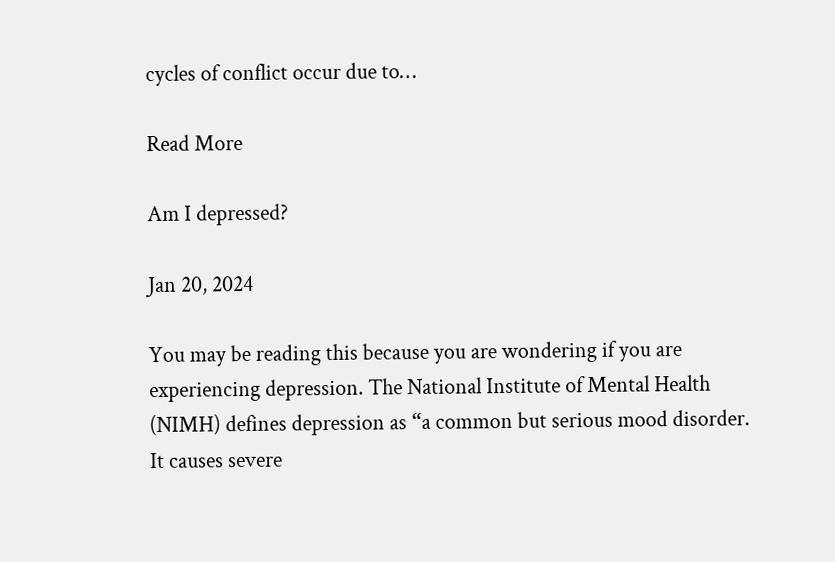cycles of conflict occur due to…

Read More

Am I depressed?

Jan 20, 2024

You may be reading this because you are wondering if you are experiencing depression. The National Institute of Mental Health (NIMH) defines depression as “a common but serious mood disorder. It causes severe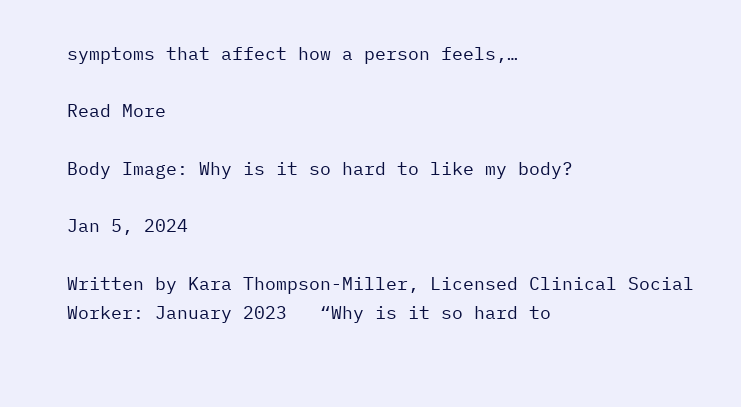symptoms that affect how a person feels,…

Read More

Body Image: Why is it so hard to like my body?

Jan 5, 2024

Written by Kara Thompson-Miller, Licensed Clinical Social Worker: January 2023   “Why is it so hard to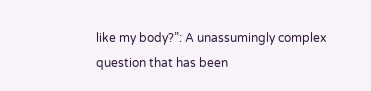like my body?”: A unassumingly complex question that has been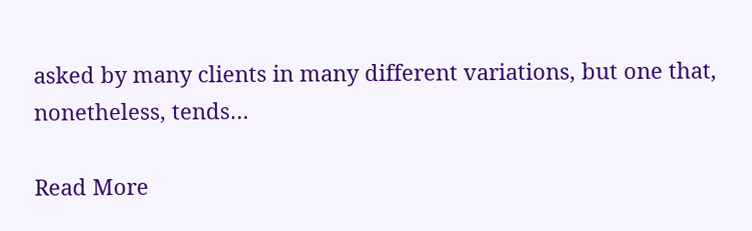asked by many clients in many different variations, but one that, nonetheless, tends…

Read More